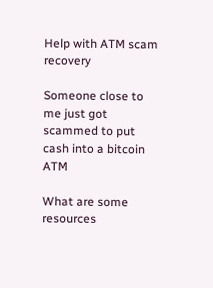Help with ATM scam recovery

Someone close to me just got scammed to put cash into a bitcoin ATM

What are some resources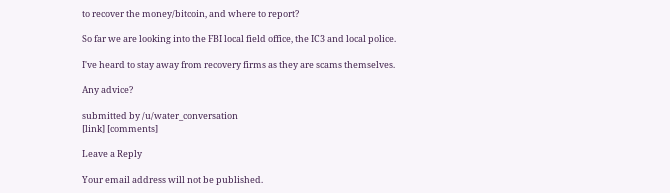to recover the money/bitcoin, and where to report?

So far we are looking into the FBI local field office, the IC3 and local police.

I've heard to stay away from recovery firms as they are scams themselves.

Any advice?

submitted by /u/water_conversation
[link] [comments]

Leave a Reply

Your email address will not be published.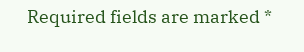Required fields are marked *